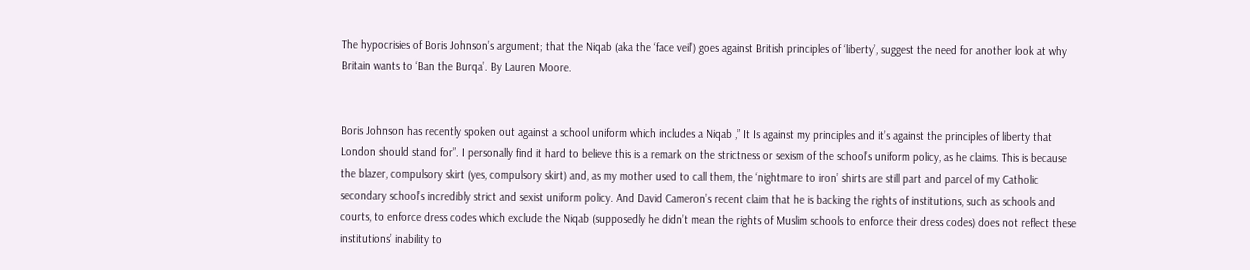The hypocrisies of Boris Johnson’s argument; that the Niqab (aka the ‘face veil’) goes against British principles of ‘liberty’, suggest the need for another look at why Britain wants to ‘Ban the Burqa’. By Lauren Moore.


Boris Johnson has recently spoken out against a school uniform which includes a Niqab ,” It Is against my principles and it’s against the principles of liberty that London should stand for”. I personally find it hard to believe this is a remark on the strictness or sexism of the school’s uniform policy, as he claims. This is because the blazer, compulsory skirt (yes, compulsory skirt) and, as my mother used to call them, the ‘nightmare to iron’ shirts are still part and parcel of my Catholic secondary school’s incredibly strict and sexist uniform policy. And David Cameron’s recent claim that he is backing the rights of institutions, such as schools and courts, to enforce dress codes which exclude the Niqab (supposedly he didn’t mean the rights of Muslim schools to enforce their dress codes) does not reflect these institutions’ inability to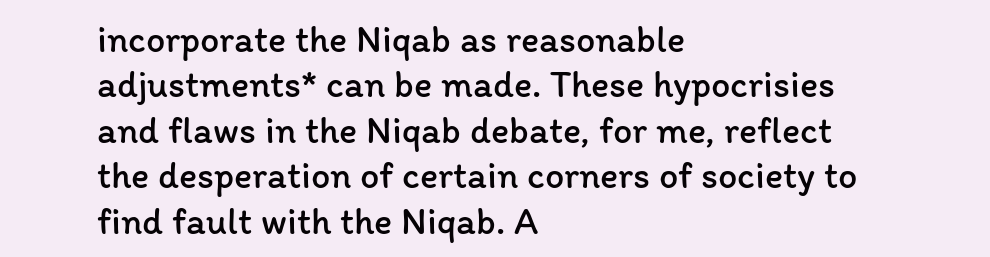incorporate the Niqab as reasonable adjustments* can be made. These hypocrisies and flaws in the Niqab debate, for me, reflect the desperation of certain corners of society to find fault with the Niqab. A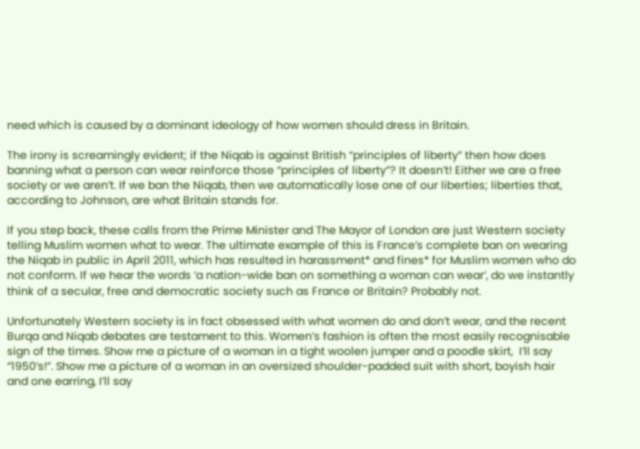need which is caused by a dominant ideology of how women should dress in Britain.

The irony is screamingly evident; if the Niqab is against British “principles of liberty” then how does banning what a person can wear reinforce those “principles of liberty”? It doesn’t! Either we are a free society or we aren’t. If we ban the Niqab, then we automatically lose one of our liberties; liberties that, according to Johnson, are what Britain stands for.

If you step back, these calls from the Prime Minister and The Mayor of London are just Western society telling Muslim women what to wear. The ultimate example of this is France’s complete ban on wearing the Niqab in public in April 2011, which has resulted in harassment* and fines* for Muslim women who do not conform. If we hear the words ‘a nation-wide ban on something a woman can wear’, do we instantly think of a secular, free and democratic society such as France or Britain? Probably not.

Unfortunately Western society is in fact obsessed with what women do and don’t wear, and the recent Burqa and Niqab debates are testament to this. Women’s fashion is often the most easily recognisable sign of the times. Show me a picture of a woman in a tight woolen jumper and a poodle skirt,  I’ll say “1950’s!”. Show me a picture of a woman in an oversized shoulder-padded suit with short, boyish hair and one earring, I’ll say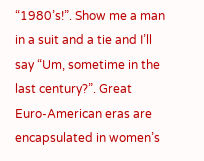“1980’s!”. Show me a man in a suit and a tie and I’ll say “Um, sometime in the last century?”. Great Euro-American eras are encapsulated in women’s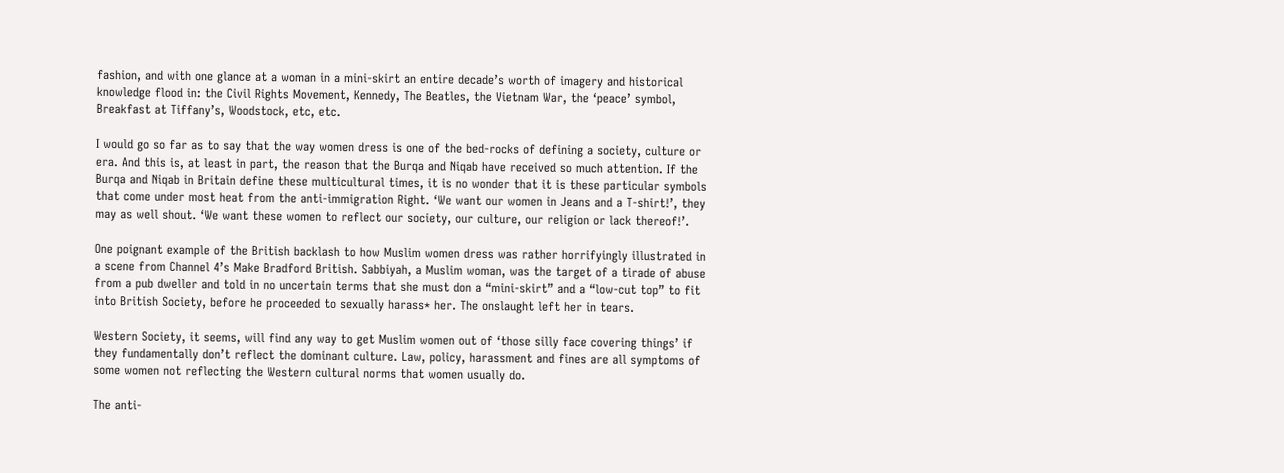fashion, and with one glance at a woman in a mini-skirt an entire decade’s worth of imagery and historical knowledge flood in: the Civil Rights Movement, Kennedy, The Beatles, the Vietnam War, the ‘peace’ symbol, Breakfast at Tiffany’s, Woodstock, etc, etc.

I would go so far as to say that the way women dress is one of the bed-rocks of defining a society, culture or era. And this is, at least in part, the reason that the Burqa and Niqab have received so much attention. If the Burqa and Niqab in Britain define these multicultural times, it is no wonder that it is these particular symbols that come under most heat from the anti-immigration Right. ‘We want our women in Jeans and a T-shirt!’, they may as well shout. ‘We want these women to reflect our society, our culture, our religion or lack thereof!’.

One poignant example of the British backlash to how Muslim women dress was rather horrifyingly illustrated in a scene from Channel 4’s Make Bradford British. Sabbiyah, a Muslim woman, was the target of a tirade of abuse from a pub dweller and told in no uncertain terms that she must don a “mini-skirt” and a “low-cut top” to fit into British Society, before he proceeded to sexually harass* her. The onslaught left her in tears.

Western Society, it seems, will find any way to get Muslim women out of ‘those silly face covering things’ if they fundamentally don’t reflect the dominant culture. Law, policy, harassment and fines are all symptoms of some women not reflecting the Western cultural norms that women usually do.

The anti-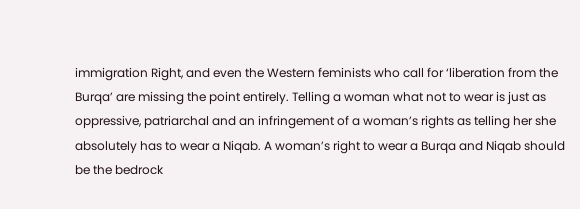immigration Right, and even the Western feminists who call for ‘liberation from the Burqa’ are missing the point entirely. Telling a woman what not to wear is just as oppressive, patriarchal and an infringement of a woman’s rights as telling her she absolutely has to wear a Niqab. A woman’s right to wear a Burqa and Niqab should be the bedrock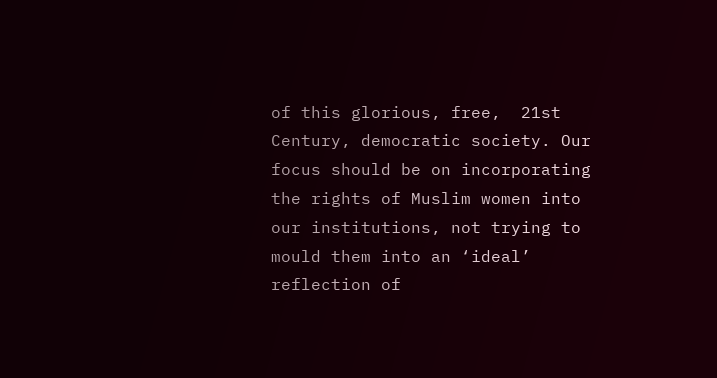of this glorious, free,  21st Century, democratic society. Our focus should be on incorporating the rights of Muslim women into our institutions, not trying to mould them into an ‘ideal’ reflection of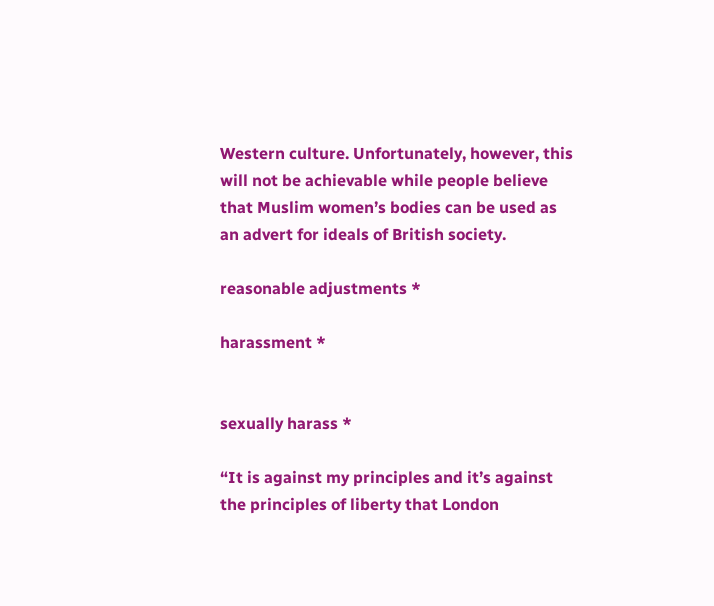Western culture. Unfortunately, however, this will not be achievable while people believe that Muslim women’s bodies can be used as an advert for ideals of British society.

reasonable adjustments *

harassment *


sexually harass *

“It is against my principles and it’s against the principles of liberty that London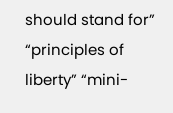should stand for” “principles of liberty” “mini-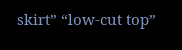skirt” “low-cut top”